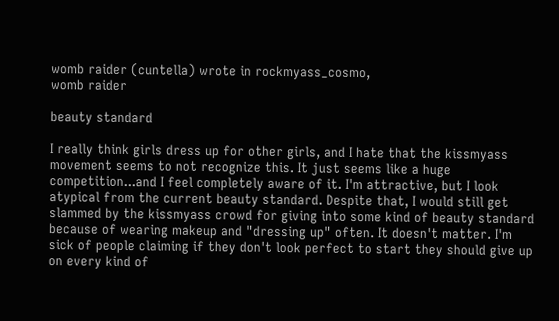womb raider (cuntella) wrote in rockmyass_cosmo,
womb raider

beauty standard

I really think girls dress up for other girls, and I hate that the kissmyass movement seems to not recognize this. It just seems like a huge competition...and I feel completely aware of it. I'm attractive, but I look atypical from the current beauty standard. Despite that, I would still get slammed by the kissmyass crowd for giving into some kind of beauty standard because of wearing makeup and "dressing up" often. It doesn't matter. I'm sick of people claiming if they don't look perfect to start they should give up on every kind of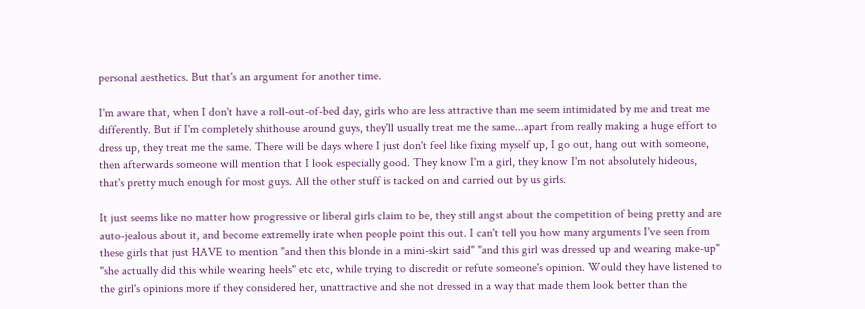personal aesthetics. But that's an argument for another time.

I'm aware that, when I don't have a roll-out-of-bed day, girls who are less attractive than me seem intimidated by me and treat me differently. But if I'm completely shithouse around guys, they'll usually treat me the same...apart from really making a huge effort to dress up, they treat me the same. There will be days where I just don't feel like fixing myself up, I go out, hang out with someone, then afterwards someone will mention that I look especially good. They know I'm a girl, they know I'm not absolutely hideous, that's pretty much enough for most guys. All the other stuff is tacked on and carried out by us girls.

It just seems like no matter how progressive or liberal girls claim to be, they still angst about the competition of being pretty and are auto-jealous about it, and become extremelly irate when people point this out. I can't tell you how many arguments I've seen from these girls that just HAVE to mention "and then this blonde in a mini-skirt said" "and this girl was dressed up and wearing make-up" "she actually did this while wearing heels" etc etc, while trying to discredit or refute someone's opinion. Would they have listened to the girl's opinions more if they considered her, unattractive and she not dressed in a way that made them look better than the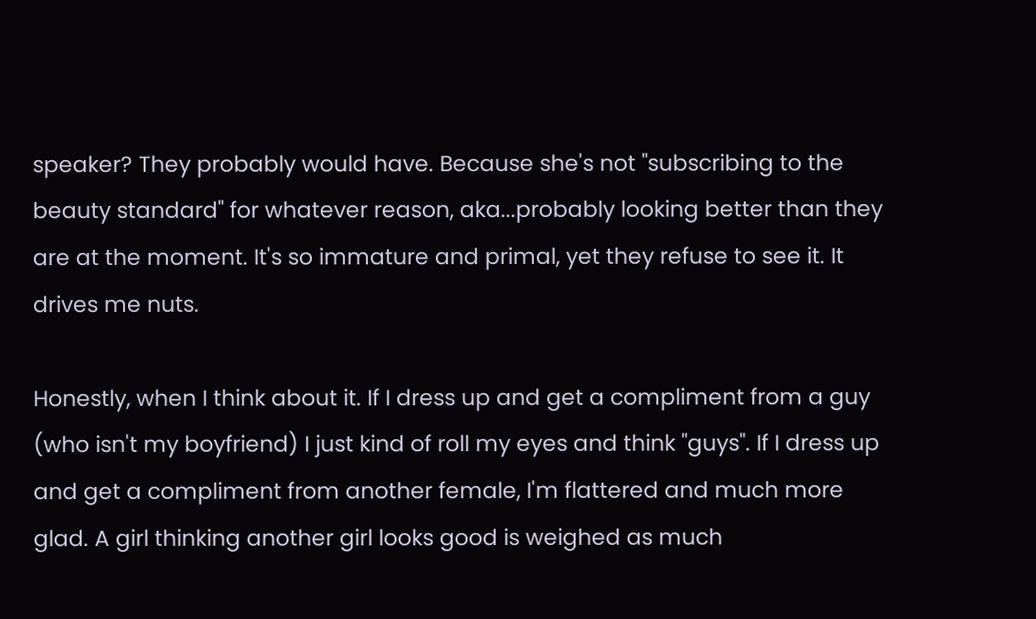speaker? They probably would have. Because she's not "subscribing to the beauty standard" for whatever reason, aka...probably looking better than they are at the moment. It's so immature and primal, yet they refuse to see it. It drives me nuts.

Honestly, when I think about it. If I dress up and get a compliment from a guy (who isn't my boyfriend) I just kind of roll my eyes and think "guys". If I dress up and get a compliment from another female, I'm flattered and much more glad. A girl thinking another girl looks good is weighed as much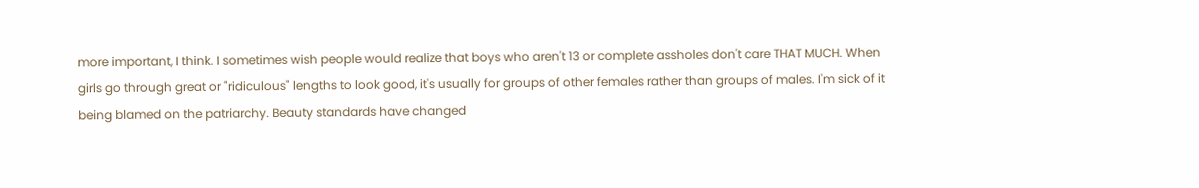more important, I think. I sometimes wish people would realize that boys who aren't 13 or complete assholes don't care THAT MUCH. When girls go through great or "ridiculous" lengths to look good, it's usually for groups of other females rather than groups of males. I'm sick of it being blamed on the patriarchy. Beauty standards have changed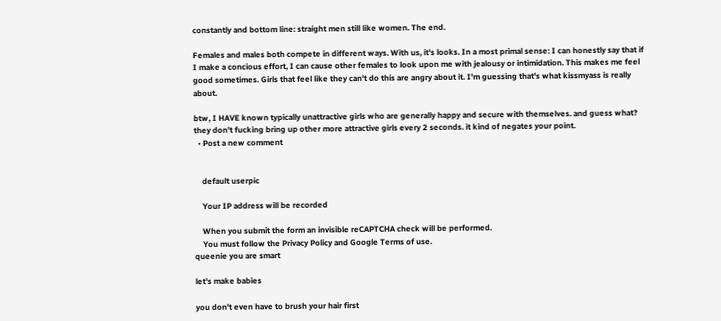constantly and bottom line: straight men still like women. The end.

Females and males both compete in different ways. With us, it's looks. In a most primal sense: I can honestly say that if I make a concious effort, I can cause other females to look upon me with jealousy or intimidation. This makes me feel good sometimes. Girls that feel like they can't do this are angry about it. I'm guessing that's what kissmyass is really about.

btw, I HAVE known typically unattractive girls who are generally happy and secure with themselves. and guess what? they don't fucking bring up other more attractive girls every 2 seconds. it kind of negates your point.
  • Post a new comment


    default userpic

    Your IP address will be recorded

    When you submit the form an invisible reCAPTCHA check will be performed.
    You must follow the Privacy Policy and Google Terms of use.
queenie you are smart

let's make babies

you don't even have to brush your hair first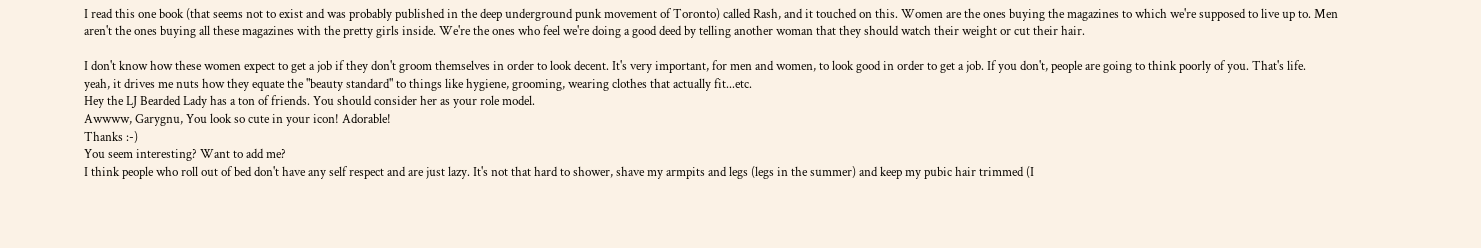I read this one book (that seems not to exist and was probably published in the deep underground punk movement of Toronto) called Rash, and it touched on this. Women are the ones buying the magazines to which we're supposed to live up to. Men aren't the ones buying all these magazines with the pretty girls inside. We're the ones who feel we're doing a good deed by telling another woman that they should watch their weight or cut their hair.

I don't know how these women expect to get a job if they don't groom themselves in order to look decent. It's very important, for men and women, to look good in order to get a job. If you don't, people are going to think poorly of you. That's life.
yeah, it drives me nuts how they equate the "beauty standard" to things like hygiene, grooming, wearing clothes that actually fit...etc.
Hey the LJ Bearded Lady has a ton of friends. You should consider her as your role model.
Awwww, Garygnu, You look so cute in your icon! Adorable!
Thanks :-)
You seem interesting? Want to add me?
I think people who roll out of bed don't have any self respect and are just lazy. It's not that hard to shower, shave my armpits and legs (legs in the summer) and keep my pubic hair trimmed (I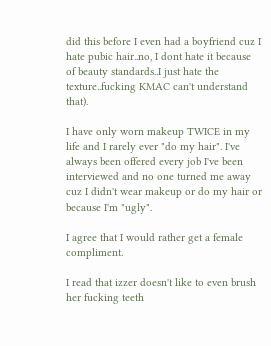did this before I even had a boyfriend cuz I hate pubic hair..no, I dont hate it because of beauty standards..I just hate the texture..fucking KMAC can't understand that).

I have only worn makeup TWICE in my life and I rarely ever "do my hair". I've always been offered every job I've been interviewed and no one turned me away cuz I didn't wear makeup or do my hair or because I'm "ugly".

I agree that I would rather get a female compliment.

I read that izzer doesn't like to even brush her fucking teeth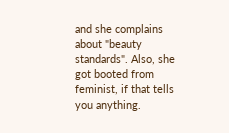and she complains about "beauty standards". Also, she got booted from feminist, if that tells you anything.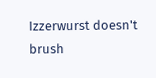Izzerwurst doesn't brush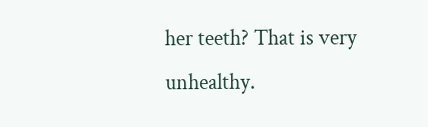her teeth? That is very unhealthy.